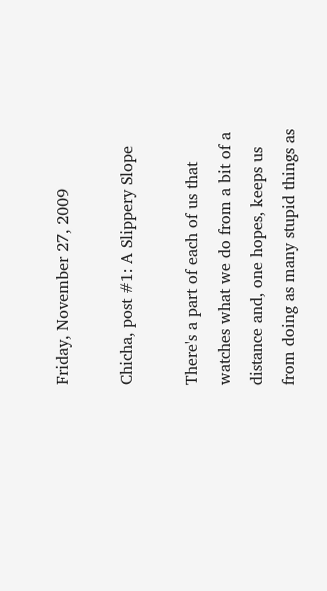Friday, November 27, 2009

Chicha, post #1: A Slippery Slope

There's a part of each of us that watches what we do from a bit of a distance and, one hopes, keeps us from doing as many stupid things as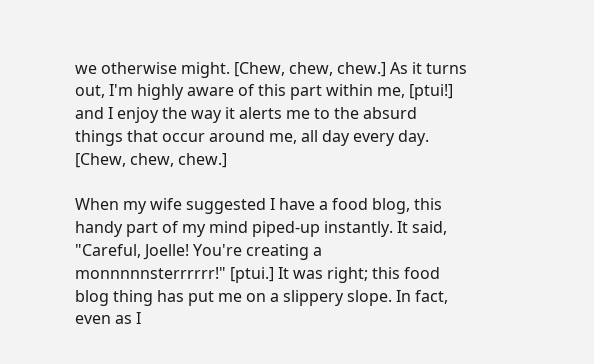we otherwise might. [Chew, chew, chew.] As it turns out, I'm highly aware of this part within me, [ptui!] and I enjoy the way it alerts me to the absurd things that occur around me, all day every day. [Chew, chew, chew.]

When my wife suggested I have a food blog, this handy part of my mind piped-up instantly. It said, "Careful, Joelle! You're creating a monnnnnsterrrrrr!" [ptui.] It was right; this food blog thing has put me on a slippery slope. In fact, even as I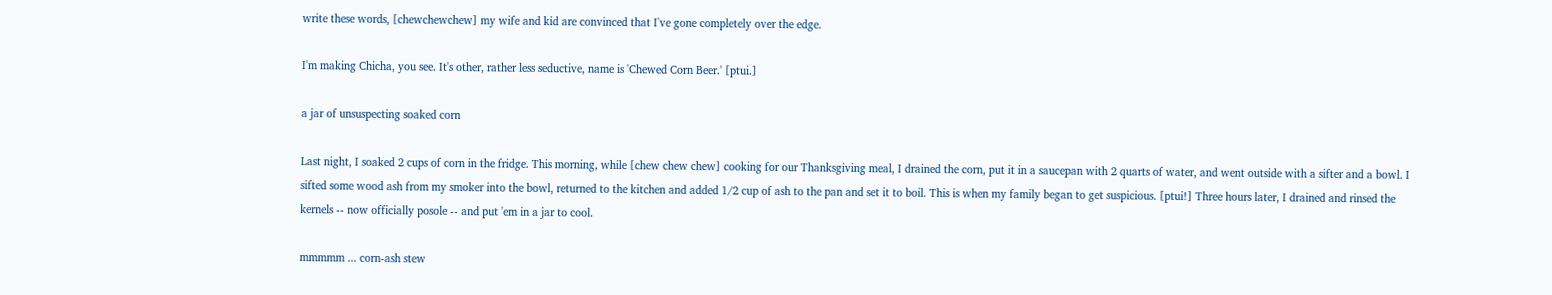write these words, [chewchewchew] my wife and kid are convinced that I've gone completely over the edge.

I'm making Chicha, you see. It's other, rather less seductive, name is 'Chewed Corn Beer.' [ptui.]

a jar of unsuspecting soaked corn

Last night, I soaked 2 cups of corn in the fridge. This morning, while [chew chew chew] cooking for our Thanksgiving meal, I drained the corn, put it in a saucepan with 2 quarts of water, and went outside with a sifter and a bowl. I sifted some wood ash from my smoker into the bowl, returned to the kitchen and added 1/2 cup of ash to the pan and set it to boil. This is when my family began to get suspicious. [ptui!] Three hours later, I drained and rinsed the kernels -- now officially posole -- and put 'em in a jar to cool.

mmmmm ... corn-ash stew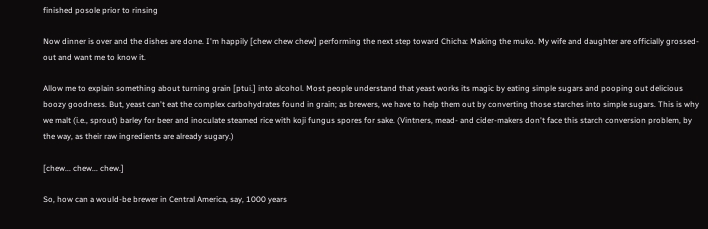finished posole prior to rinsing

Now dinner is over and the dishes are done. I'm happily [chew chew chew] performing the next step toward Chicha: Making the muko. My wife and daughter are officially grossed-out and want me to know it.

Allow me to explain something about turning grain [ptui.] into alcohol. Most people understand that yeast works its magic by eating simple sugars and pooping out delicious boozy goodness. But, yeast can't eat the complex carbohydrates found in grain; as brewers, we have to help them out by converting those starches into simple sugars. This is why we malt (i.e., sprout) barley for beer and inoculate steamed rice with koji fungus spores for sake. (Vintners, mead- and cider-makers don't face this starch conversion problem, by the way, as their raw ingredients are already sugary.)

[chew... chew... chew.]

So, how can a would-be brewer in Central America, say, 1000 years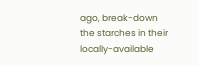ago, break-down the starches in their locally-available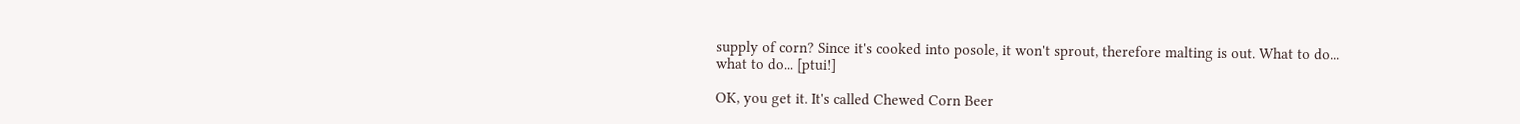supply of corn? Since it's cooked into posole, it won't sprout, therefore malting is out. What to do... what to do... [ptui!]

OK, you get it. It's called Chewed Corn Beer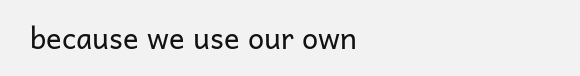because we use our own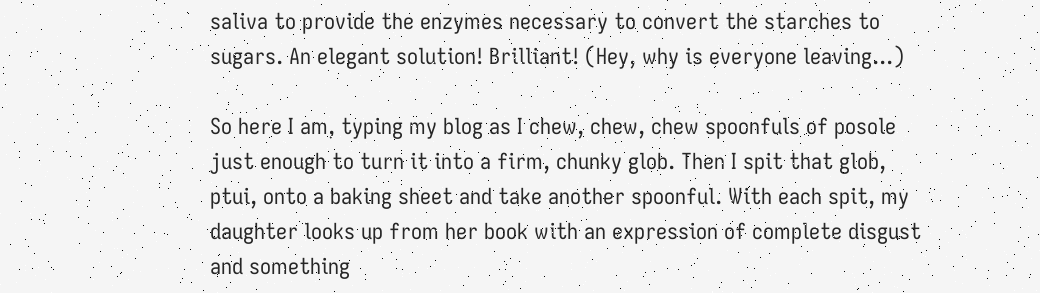saliva to provide the enzymes necessary to convert the starches to sugars. An elegant solution! Brilliant! (Hey, why is everyone leaving...)

So here I am, typing my blog as I chew, chew, chew spoonfuls of posole just enough to turn it into a firm, chunky glob. Then I spit that glob, ptui, onto a baking sheet and take another spoonful. With each spit, my daughter looks up from her book with an expression of complete disgust and something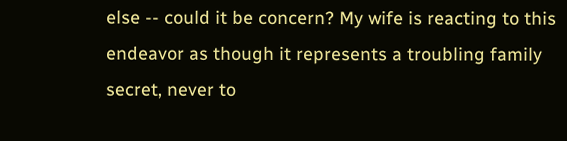else -- could it be concern? My wife is reacting to this endeavor as though it represents a troubling family secret, never to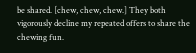be shared. [chew, chew, chew.] They both vigorously decline my repeated offers to share the chewing fun.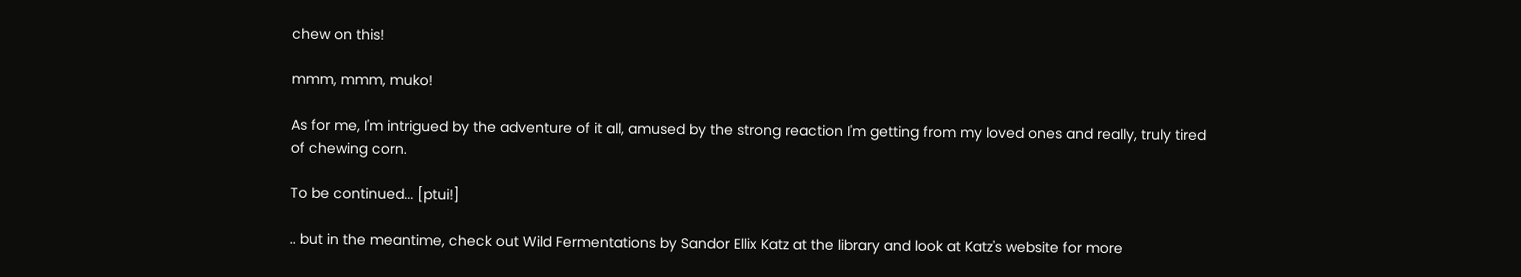chew on this!

mmm, mmm, muko!

As for me, I'm intrigued by the adventure of it all, amused by the strong reaction I'm getting from my loved ones and really, truly tired of chewing corn.

To be continued... [ptui!]

.. but in the meantime, check out Wild Fermentations by Sandor Ellix Katz at the library and look at Katz's website for more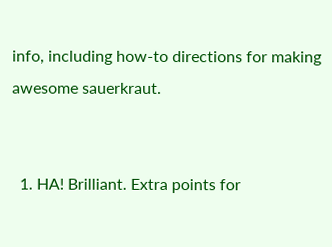info, including how-to directions for making awesome sauerkraut.


  1. HA! Brilliant. Extra points for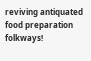reviving antiquated food preparation folkways!